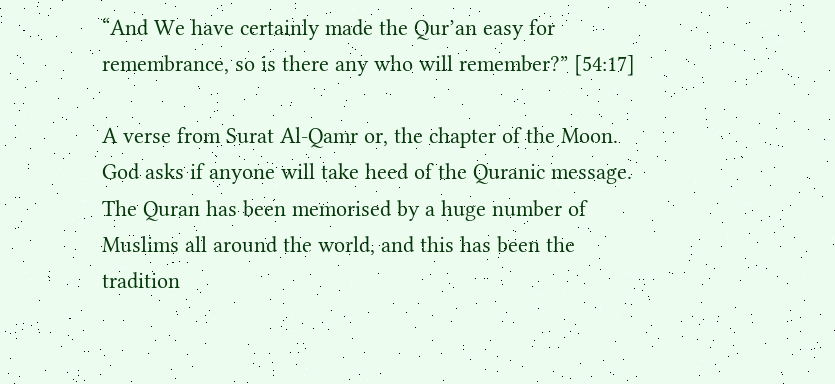“And We have certainly made the Qur’an easy for remembrance, so is there any who will remember?” [54:17]

A verse from Surat Al-Qamr or, the chapter of the Moon. God asks if anyone will take heed of the Quranic message. The Quran has been memorised by a huge number of Muslims all around the world, and this has been the tradition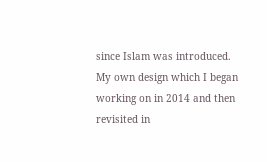since Islam was introduced.
My own design which I began working on in 2014 and then revisited in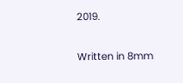2019.

Written in 8mm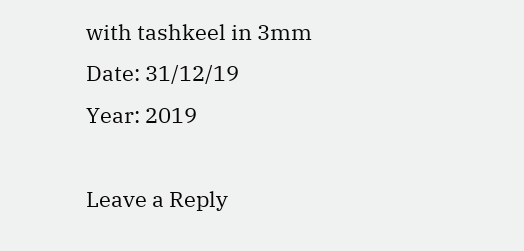with tashkeel in 3mm
Date: 31/12/19
Year: 2019

Leave a Reply